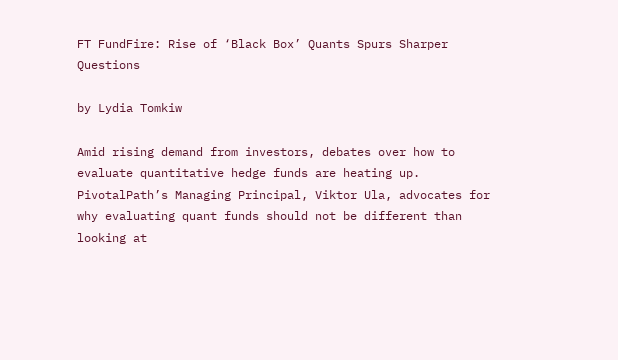FT FundFire: Rise of ‘Black Box’ Quants Spurs Sharper Questions

by Lydia Tomkiw

Amid rising demand from investors, debates over how to evaluate quantitative hedge funds are heating up. PivotalPath’s Managing Principal, Viktor Ula, advocates for why evaluating quant funds should not be different than looking at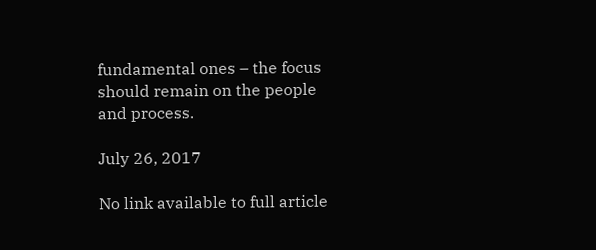fundamental ones – the focus should remain on the people and process.

July 26, 2017

No link available to full article